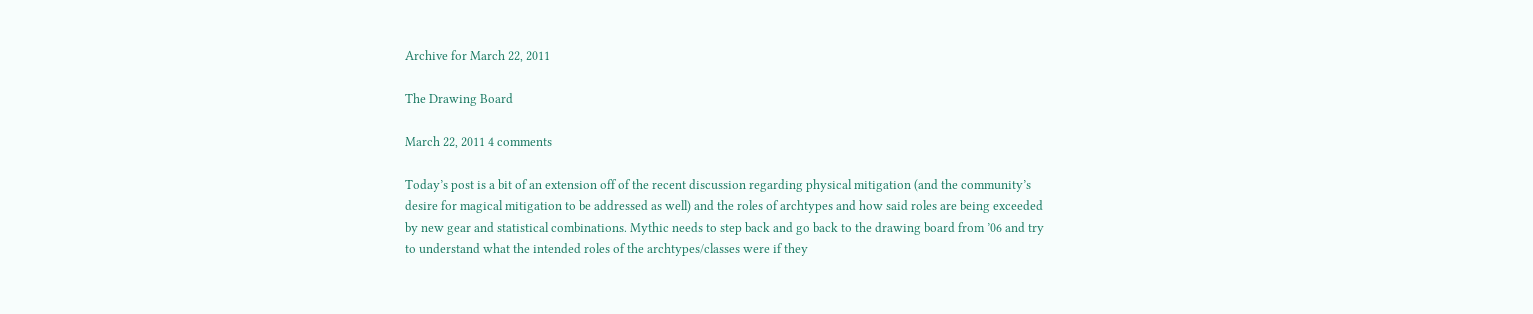Archive for March 22, 2011

The Drawing Board

March 22, 2011 4 comments

Today’s post is a bit of an extension off of the recent discussion regarding physical mitigation (and the community’s desire for magical mitigation to be addressed as well) and the roles of archtypes and how said roles are being exceeded by new gear and statistical combinations. Mythic needs to step back and go back to the drawing board from ’06 and try to understand what the intended roles of the archtypes/classes were if they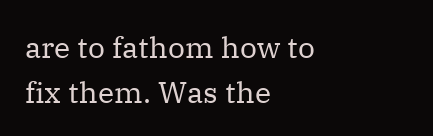are to fathom how to fix them. Was the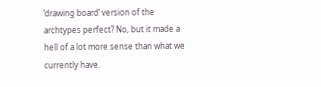‘drawing board’ version of the archtypes perfect? No, but it made a hell of a lot more sense than what we currently have.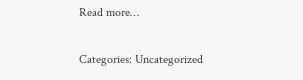Read more…

Categories: Uncategorized